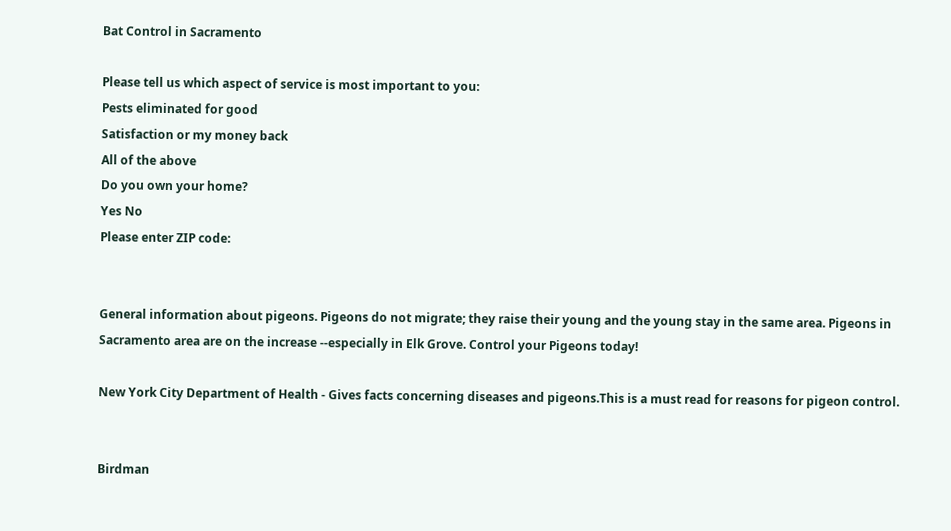Bat Control in Sacramento

Please tell us which aspect of service is most important to you:
Pests eliminated for good
Satisfaction or my money back
All of the above
Do you own your home?
Yes No
Please enter ZIP code:


General information about pigeons. Pigeons do not migrate; they raise their young and the young stay in the same area. Pigeons in Sacramento area are on the increase --especially in Elk Grove. Control your Pigeons today!

New York City Department of Health - Gives facts concerning diseases and pigeons.This is a must read for reasons for pigeon control.


Birdman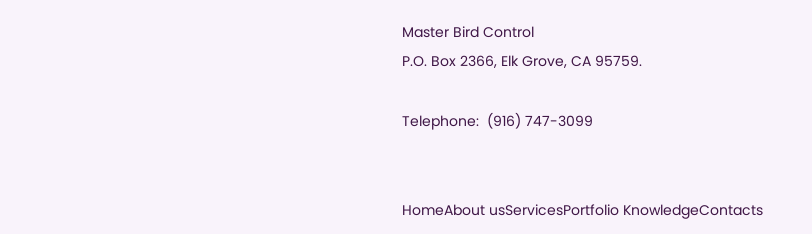Master Bird Control
P.O. Box 2366, Elk Grove, CA 95759.

Telephone:  (916) 747-3099


HomeAbout usServicesPortfolio KnowledgeContacts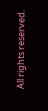All rights reserved.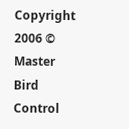Copyright 2006 © Master Bird Control